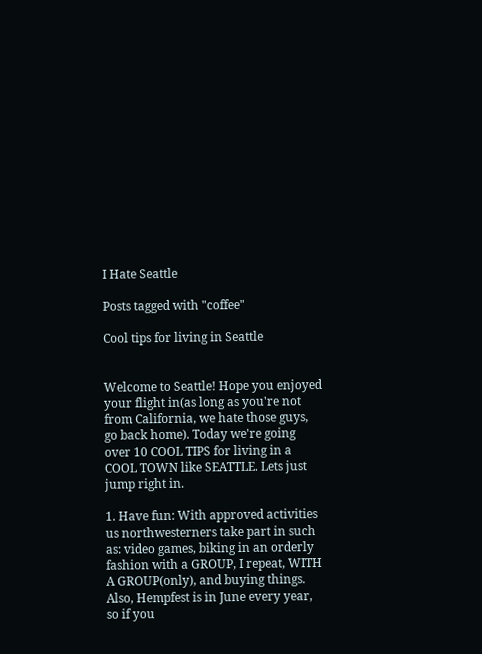I Hate Seattle

Posts tagged with "coffee"

Cool tips for living in Seattle


Welcome to Seattle! Hope you enjoyed your flight in(as long as you're not from California, we hate those guys, go back home). Today we're going over 10 COOL TIPS for living in a COOL TOWN like SEATTLE. Lets just jump right in.

1. Have fun: With approved activities us northwesterners take part in such as: video games, biking in an orderly fashion with a GROUP, I repeat, WITH A GROUP(only), and buying things. Also, Hempfest is in June every year, so if you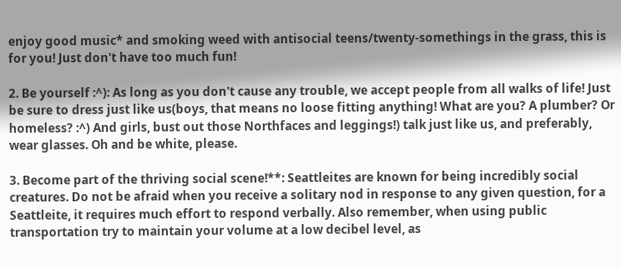enjoy good music* and smoking weed with antisocial teens/twenty-somethings in the grass, this is for you! Just don't have too much fun!

2. Be yourself :^): As long as you don't cause any trouble, we accept people from all walks of life! Just be sure to dress just like us(boys, that means no loose fitting anything! What are you? A plumber? Or homeless? :^) And girls, bust out those Northfaces and leggings!) talk just like us, and preferably, wear glasses. Oh and be white, please.

3. Become part of the thriving social scene!**: Seattleites are known for being incredibly social creatures. Do not be afraid when you receive a solitary nod in response to any given question, for a Seattleite, it requires much effort to respond verbally. Also remember, when using public transportation try to maintain your volume at a low decibel level, as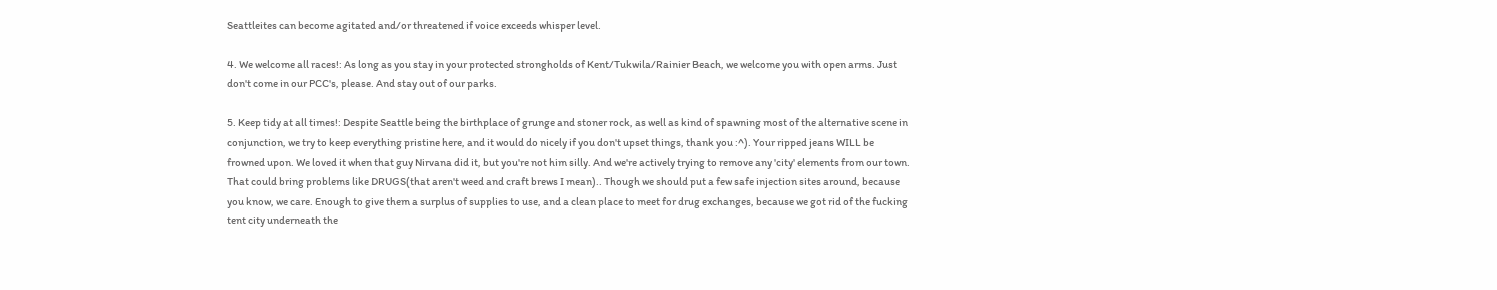Seattleites can become agitated and/or threatened if voice exceeds whisper level.

4. We welcome all races!: As long as you stay in your protected strongholds of Kent/Tukwila/Rainier Beach, we welcome you with open arms. Just don't come in our PCC's, please. And stay out of our parks.

5. Keep tidy at all times!: Despite Seattle being the birthplace of grunge and stoner rock, as well as kind of spawning most of the alternative scene in conjunction, we try to keep everything pristine here, and it would do nicely if you don't upset things, thank you :^). Your ripped jeans WILL be frowned upon. We loved it when that guy Nirvana did it, but you're not him silly. And we're actively trying to remove any 'city' elements from our town. That could bring problems like DRUGS(that aren't weed and craft brews I mean).. Though we should put a few safe injection sites around, because you know, we care. Enough to give them a surplus of supplies to use, and a clean place to meet for drug exchanges, because we got rid of the fucking tent city underneath the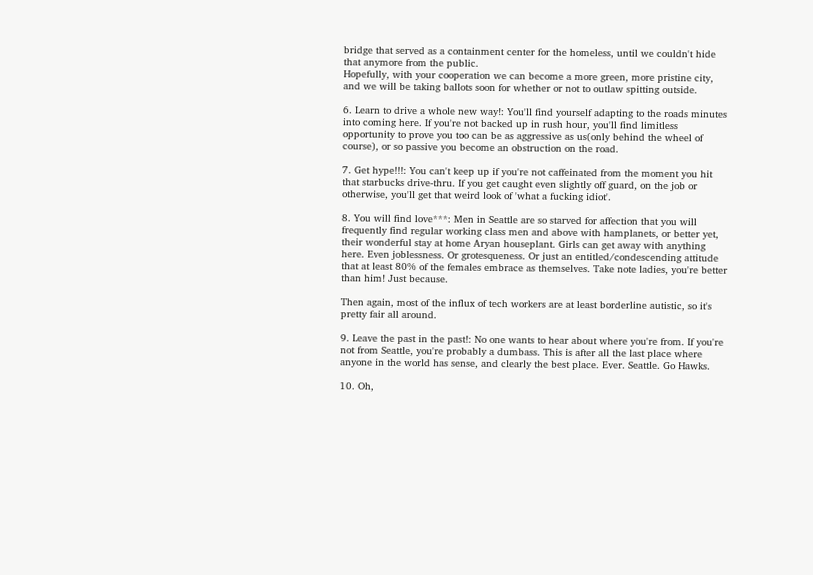bridge that served as a containment center for the homeless, until we couldn't hide that anymore from the public.
Hopefully, with your cooperation we can become a more green, more pristine city, and we will be taking ballots soon for whether or not to outlaw spitting outside.

6. Learn to drive a whole new way!: You'll find yourself adapting to the roads minutes into coming here. If you're not backed up in rush hour, you'll find limitless opportunity to prove you too can be as aggressive as us(only behind the wheel of course), or so passive you become an obstruction on the road.

7. Get hype!!!: You can't keep up if you're not caffeinated from the moment you hit that starbucks drive-thru. If you get caught even slightly off guard, on the job or otherwise, you'll get that weird look of 'what a fucking idiot'.

8. You will find love***: Men in Seattle are so starved for affection that you will frequently find regular working class men and above with hamplanets, or better yet, their wonderful stay at home Aryan houseplant. Girls can get away with anything here. Even joblessness. Or grotesqueness. Or just an entitled/condescending attitude that at least 80% of the females embrace as themselves. Take note ladies, you're better than him! Just because.

Then again, most of the influx of tech workers are at least borderline autistic, so it's pretty fair all around.

9. Leave the past in the past!: No one wants to hear about where you're from. If you're not from Seattle, you're probably a dumbass. This is after all the last place where anyone in the world has sense, and clearly the best place. Ever. Seattle. Go Hawks.

10. Oh,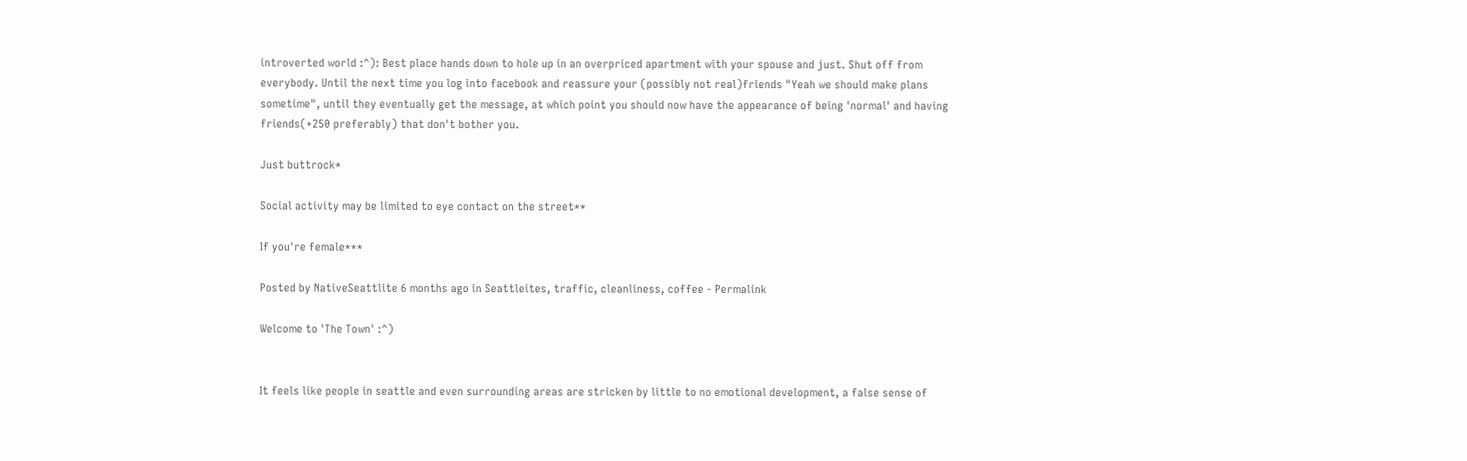introverted world :^): Best place hands down to hole up in an overpriced apartment with your spouse and just. Shut off from everybody. Until the next time you log into facebook and reassure your (possibly not real)friends "Yeah we should make plans sometime", until they eventually get the message, at which point you should now have the appearance of being 'normal' and having friends(+250 preferably) that don't bother you.

Just buttrock*

Social activity may be limited to eye contact on the street**

If you're female***

Posted by NativeSeattlite 6 months ago in Seattleites, traffic, cleanliness, coffee - Permalink

Welcome to 'The Town' :^)


It feels like people in seattle and even surrounding areas are stricken by little to no emotional development, a false sense of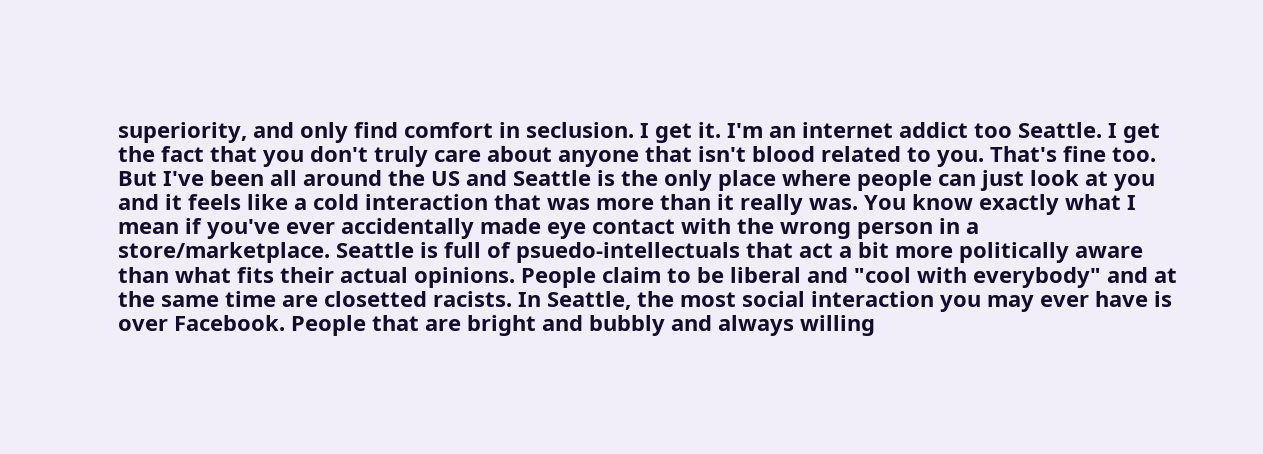superiority, and only find comfort in seclusion. I get it. I'm an internet addict too Seattle. I get the fact that you don't truly care about anyone that isn't blood related to you. That's fine too. But I've been all around the US and Seattle is the only place where people can just look at you and it feels like a cold interaction that was more than it really was. You know exactly what I mean if you've ever accidentally made eye contact with the wrong person in a store/marketplace. Seattle is full of psuedo-intellectuals that act a bit more politically aware than what fits their actual opinions. People claim to be liberal and "cool with everybody" and at the same time are closetted racists. In Seattle, the most social interaction you may ever have is over Facebook. People that are bright and bubbly and always willing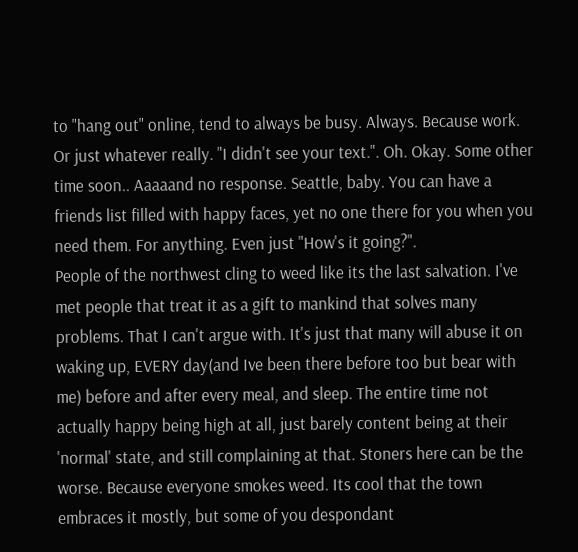to "hang out" online, tend to always be busy. Always. Because work. Or just whatever really. "I didn't see your text.". Oh. Okay. Some other time soon.. Aaaaand no response. Seattle, baby. You can have a friends list filled with happy faces, yet no one there for you when you need them. For anything. Even just "How's it going?".
People of the northwest cling to weed like its the last salvation. I've met people that treat it as a gift to mankind that solves many problems. That I can't argue with. It's just that many will abuse it on waking up, EVERY day(and Ive been there before too but bear with me) before and after every meal, and sleep. The entire time not actually happy being high at all, just barely content being at their 'normal' state, and still complaining at that. Stoners here can be the worse. Because everyone smokes weed. Its cool that the town embraces it mostly, but some of you despondant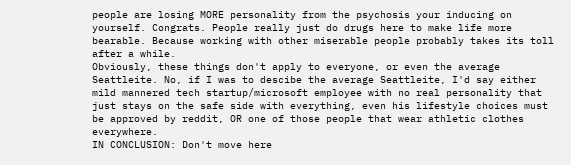people are losing MORE personality from the psychosis your inducing on yourself. Congrats. People really just do drugs here to make life more bearable. Because working with other miserable people probably takes its toll after a while.
Obviously, these things don't apply to everyone, or even the average Seattleite. No, if I was to descibe the average Seattleite, I'd say either mild mannered tech startup/microsoft employee with no real personality that just stays on the safe side with everything, even his lifestyle choices must be approved by reddit, OR one of those people that wear athletic clothes everywhere.
IN CONCLUSION: Don't move here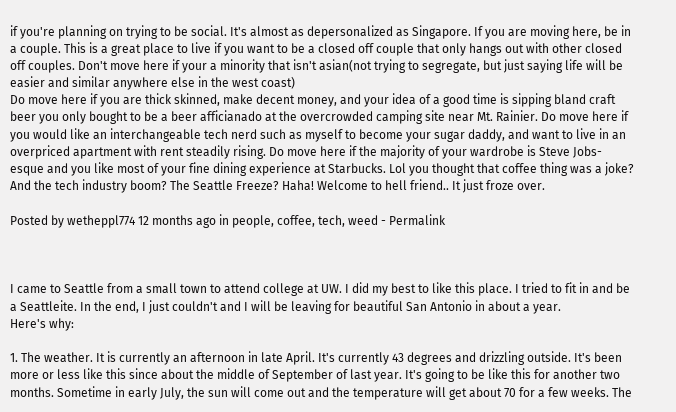if you're planning on trying to be social. It's almost as depersonalized as Singapore. If you are moving here, be in a couple. This is a great place to live if you want to be a closed off couple that only hangs out with other closed off couples. Don't move here if your a minority that isn't asian(not trying to segregate, but just saying life will be easier and similar anywhere else in the west coast)
Do move here if you are thick skinned, make decent money, and your idea of a good time is sipping bland craft beer you only bought to be a beer afficianado at the overcrowded camping site near Mt. Rainier. Do move here if you would like an interchangeable tech nerd such as myself to become your sugar daddy, and want to live in an overpriced apartment with rent steadily rising. Do move here if the majority of your wardrobe is Steve Jobs-esque and you like most of your fine dining experience at Starbucks. Lol you thought that coffee thing was a joke? And the tech industry boom? The Seattle Freeze? Haha! Welcome to hell friend.. It just froze over.

Posted by wetheppl774 12 months ago in people, coffee, tech, weed - Permalink



I came to Seattle from a small town to attend college at UW. I did my best to like this place. I tried to fit in and be a Seattleite. In the end, I just couldn't and I will be leaving for beautiful San Antonio in about a year.
Here's why:

1. The weather. It is currently an afternoon in late April. It's currently 43 degrees and drizzling outside. It's been more or less like this since about the middle of September of last year. It's going to be like this for another two months. Sometime in early July, the sun will come out and the temperature will get about 70 for a few weeks. The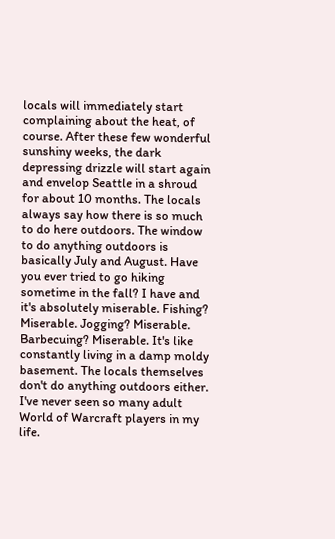locals will immediately start complaining about the heat, of course. After these few wonderful sunshiny weeks, the dark depressing drizzle will start again and envelop Seattle in a shroud for about 10 months. The locals always say how there is so much to do here outdoors. The window to do anything outdoors is basically July and August. Have you ever tried to go hiking sometime in the fall? I have and it's absolutely miserable. Fishing? Miserable. Jogging? Miserable. Barbecuing? Miserable. It's like constantly living in a damp moldy basement. The locals themselves don't do anything outdoors either. I've never seen so many adult World of Warcraft players in my life.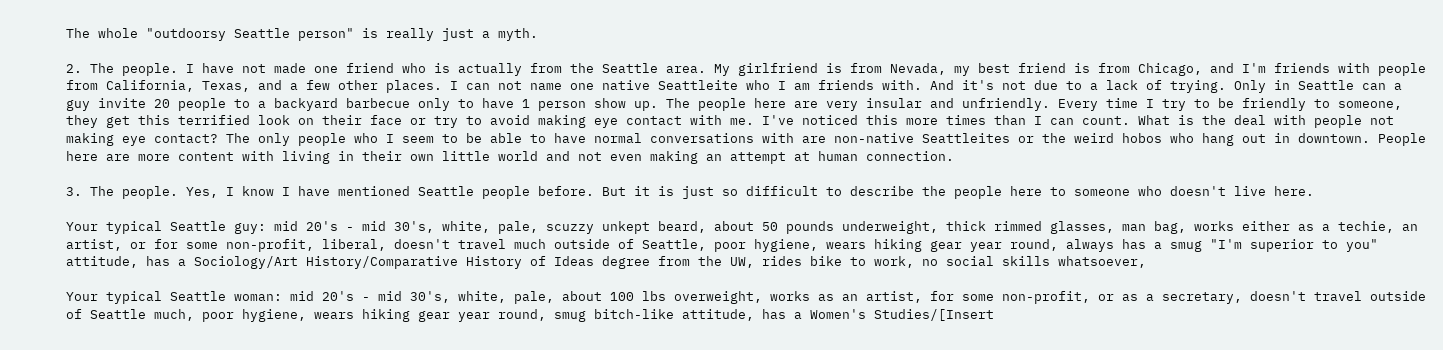The whole "outdoorsy Seattle person" is really just a myth.

2. The people. I have not made one friend who is actually from the Seattle area. My girlfriend is from Nevada, my best friend is from Chicago, and I'm friends with people from California, Texas, and a few other places. I can not name one native Seattleite who I am friends with. And it's not due to a lack of trying. Only in Seattle can a guy invite 20 people to a backyard barbecue only to have 1 person show up. The people here are very insular and unfriendly. Every time I try to be friendly to someone, they get this terrified look on their face or try to avoid making eye contact with me. I've noticed this more times than I can count. What is the deal with people not making eye contact? The only people who I seem to be able to have normal conversations with are non-native Seattleites or the weird hobos who hang out in downtown. People here are more content with living in their own little world and not even making an attempt at human connection.

3. The people. Yes, I know I have mentioned Seattle people before. But it is just so difficult to describe the people here to someone who doesn't live here.

Your typical Seattle guy: mid 20's - mid 30's, white, pale, scuzzy unkept beard, about 50 pounds underweight, thick rimmed glasses, man bag, works either as a techie, an artist, or for some non-profit, liberal, doesn't travel much outside of Seattle, poor hygiene, wears hiking gear year round, always has a smug "I'm superior to you" attitude, has a Sociology/Art History/Comparative History of Ideas degree from the UW, rides bike to work, no social skills whatsoever,

Your typical Seattle woman: mid 20's - mid 30's, white, pale, about 100 lbs overweight, works as an artist, for some non-profit, or as a secretary, doesn't travel outside of Seattle much, poor hygiene, wears hiking gear year round, smug bitch-like attitude, has a Women's Studies/[Insert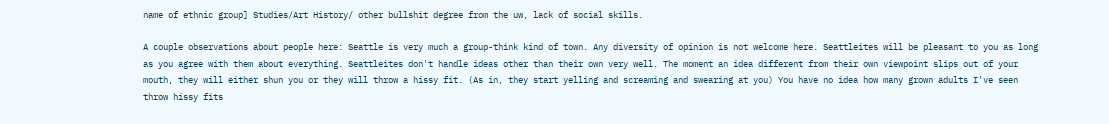name of ethnic group] Studies/Art History/ other bullshit degree from the uw, lack of social skills.

A couple observations about people here: Seattle is very much a group-think kind of town. Any diversity of opinion is not welcome here. Seattleites will be pleasant to you as long as you agree with them about everything. Seattleites don't handle ideas other than their own very well. The moment an idea different from their own viewpoint slips out of your mouth, they will either shun you or they will throw a hissy fit. (As in, they start yelling and screaming and swearing at you) You have no idea how many grown adults I've seen throw hissy fits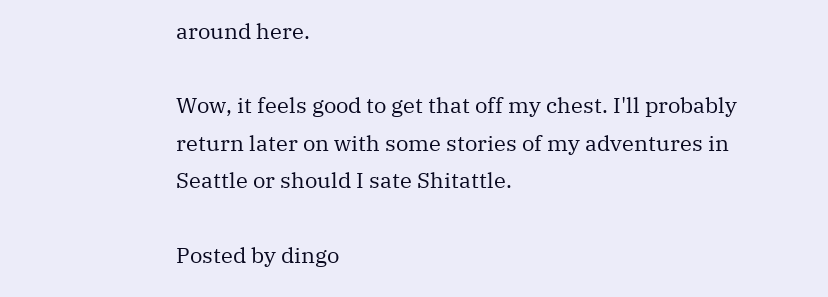around here.

Wow, it feels good to get that off my chest. I'll probably return later on with some stories of my adventures in Seattle or should I sate Shitattle.

Posted by dingo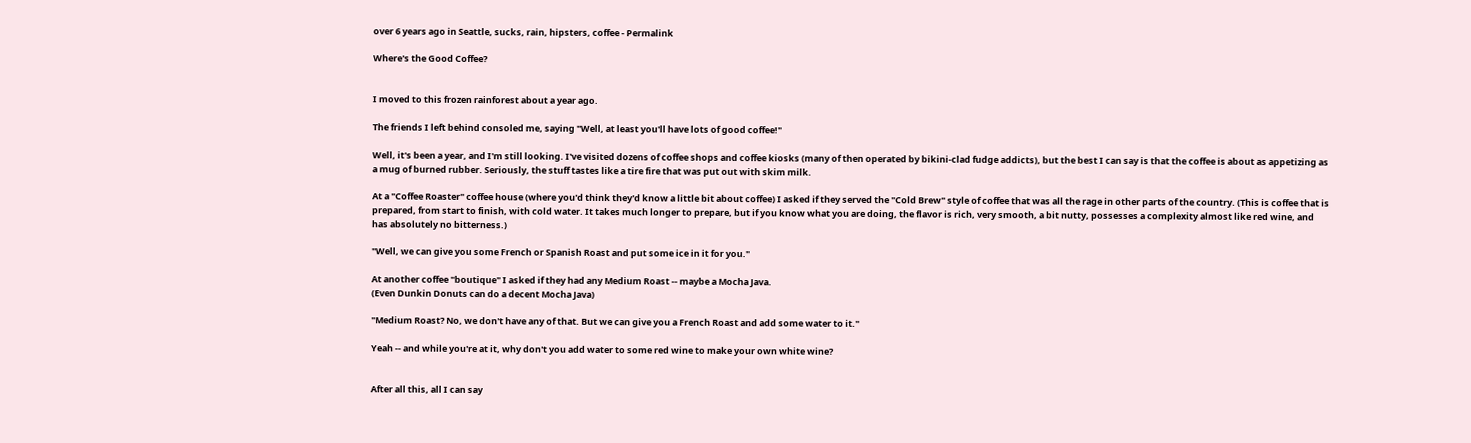over 6 years ago in Seattle, sucks, rain, hipsters, coffee - Permalink

Where's the Good Coffee?


I moved to this frozen rainforest about a year ago.

The friends I left behind consoled me, saying "Well, at least you'll have lots of good coffee!"

Well, it's been a year, and I'm still looking. I've visited dozens of coffee shops and coffee kiosks (many of then operated by bikini-clad fudge addicts), but the best I can say is that the coffee is about as appetizing as a mug of burned rubber. Seriously, the stuff tastes like a tire fire that was put out with skim milk.

At a "Coffee Roaster" coffee house (where you'd think they'd know a little bit about coffee) I asked if they served the "Cold Brew" style of coffee that was all the rage in other parts of the country. (This is coffee that is prepared, from start to finish, with cold water. It takes much longer to prepare, but if you know what you are doing, the flavor is rich, very smooth, a bit nutty, possesses a complexity almost like red wine, and has absolutely no bitterness.)

"Well, we can give you some French or Spanish Roast and put some ice in it for you."

At another coffee "boutique" I asked if they had any Medium Roast -- maybe a Mocha Java.
(Even Dunkin Donuts can do a decent Mocha Java)

"Medium Roast? No, we don't have any of that. But we can give you a French Roast and add some water to it."

Yeah -- and while you're at it, why don't you add water to some red wine to make your own white wine?


After all this, all I can say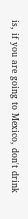is, if you are going to Mexico, don't drink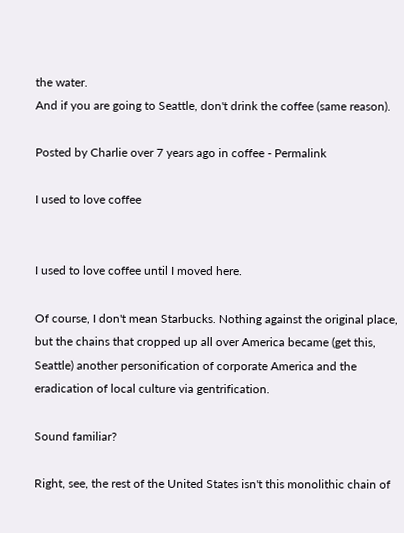the water.
And if you are going to Seattle, don't drink the coffee (same reason).

Posted by Charlie over 7 years ago in coffee - Permalink

I used to love coffee


I used to love coffee until I moved here.

Of course, I don't mean Starbucks. Nothing against the original place, but the chains that cropped up all over America became (get this, Seattle) another personification of corporate America and the eradication of local culture via gentrification.

Sound familiar?

Right, see, the rest of the United States isn't this monolithic chain of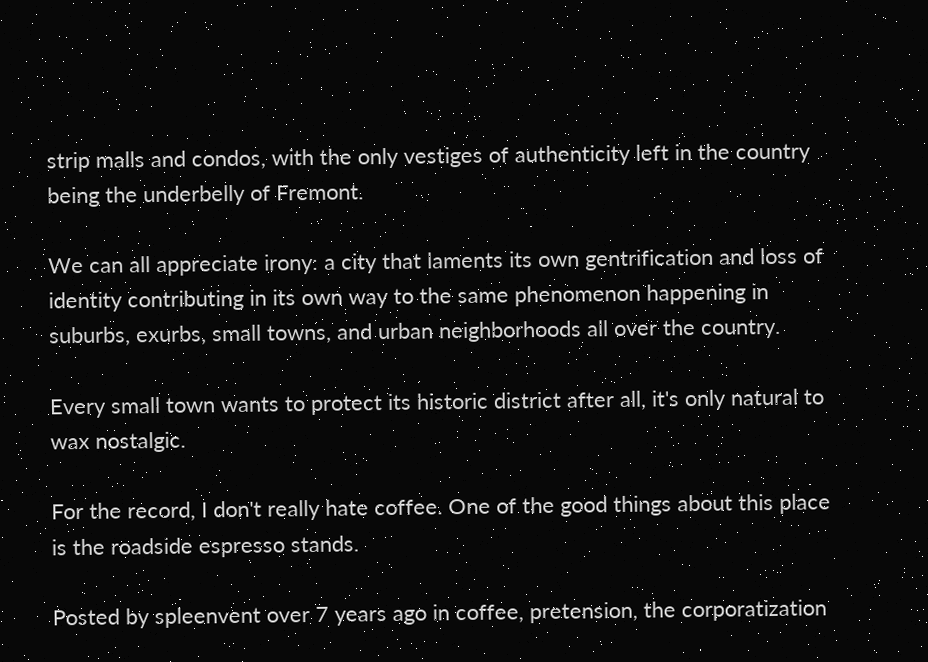strip malls and condos, with the only vestiges of authenticity left in the country being the underbelly of Fremont.

We can all appreciate irony: a city that laments its own gentrification and loss of identity contributing in its own way to the same phenomenon happening in suburbs, exurbs, small towns, and urban neighborhoods all over the country.

Every small town wants to protect its historic district after all, it's only natural to wax nostalgic.

For the record, I don't really hate coffee. One of the good things about this place is the roadside espresso stands.

Posted by spleenvent over 7 years ago in coffee, pretension, the corporatization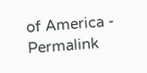of America - Permalink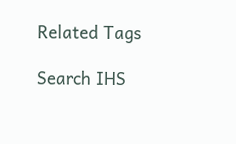Related Tags

Search IHS